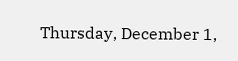Thursday, December 1,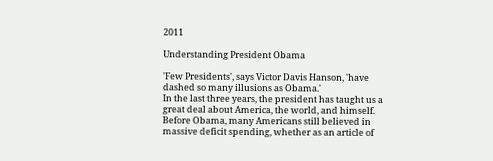2011

Understanding President Obama

'Few Presidents', says Victor Davis Hanson, 'have dashed so many illusions as Obama.'
In the last three years, the president has taught us a great deal about America, the world, and himself.
Before Obama, many Americans still believed in massive deficit spending, whether as an article of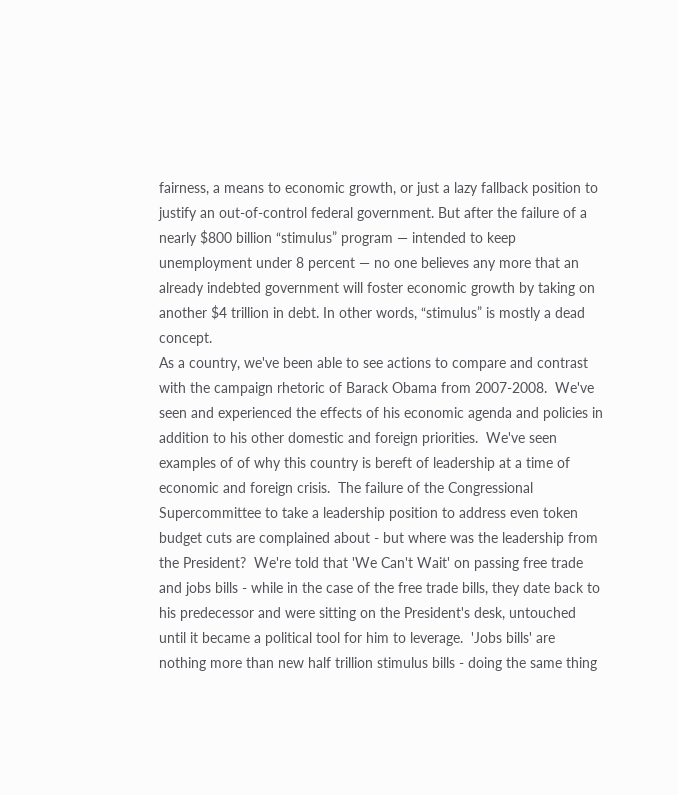fairness, a means to economic growth, or just a lazy fallback position to justify an out-of-control federal government. But after the failure of a nearly $800 billion “stimulus” program — intended to keep unemployment under 8 percent — no one believes any more that an already indebted government will foster economic growth by taking on another $4 trillion in debt. In other words, “stimulus” is mostly a dead concept.
As a country, we've been able to see actions to compare and contrast with the campaign rhetoric of Barack Obama from 2007-2008.  We've seen and experienced the effects of his economic agenda and policies in addition to his other domestic and foreign priorities.  We've seen examples of of why this country is bereft of leadership at a time of economic and foreign crisis.  The failure of the Congressional Supercommittee to take a leadership position to address even token budget cuts are complained about - but where was the leadership from the President?  We're told that 'We Can't Wait' on passing free trade and jobs bills - while in the case of the free trade bills, they date back to his predecessor and were sitting on the President's desk, untouched until it became a political tool for him to leverage.  'Jobs bills' are nothing more than new half trillion stimulus bills - doing the same thing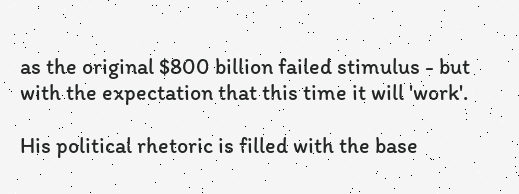as the original $800 billion failed stimulus - but with the expectation that this time it will 'work'.

His political rhetoric is filled with the base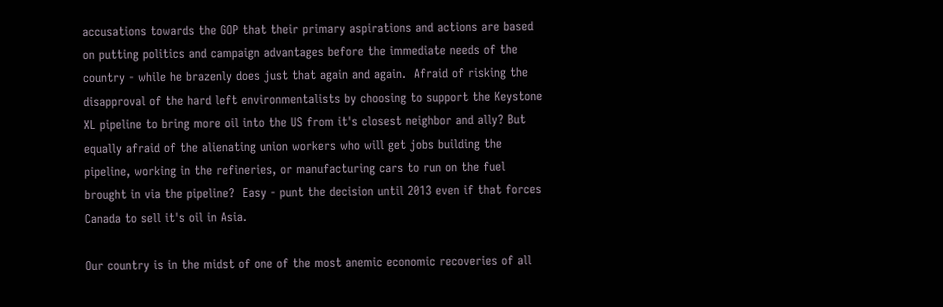accusations towards the GOP that their primary aspirations and actions are based on putting politics and campaign advantages before the immediate needs of the country - while he brazenly does just that again and again.  Afraid of risking the disapproval of the hard left environmentalists by choosing to support the Keystone XL pipeline to bring more oil into the US from it's closest neighbor and ally? But equally afraid of the alienating union workers who will get jobs building the pipeline, working in the refineries, or manufacturing cars to run on the fuel brought in via the pipeline?  Easy - punt the decision until 2013 even if that forces Canada to sell it's oil in Asia.

Our country is in the midst of one of the most anemic economic recoveries of all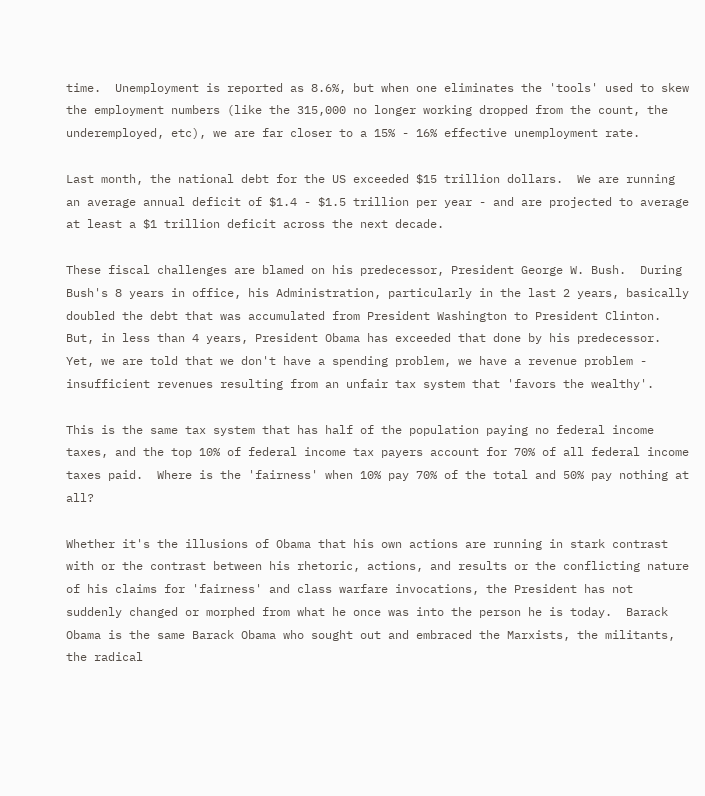time.  Unemployment is reported as 8.6%, but when one eliminates the 'tools' used to skew the employment numbers (like the 315,000 no longer working dropped from the count, the underemployed, etc), we are far closer to a 15% - 16% effective unemployment rate.

Last month, the national debt for the US exceeded $15 trillion dollars.  We are running an average annual deficit of $1.4 - $1.5 trillion per year - and are projected to average at least a $1 trillion deficit across the next decade.

These fiscal challenges are blamed on his predecessor, President George W. Bush.  During Bush's 8 years in office, his Administration, particularly in the last 2 years, basically doubled the debt that was accumulated from President Washington to President Clinton.  But, in less than 4 years, President Obama has exceeded that done by his predecessor.  Yet, we are told that we don't have a spending problem, we have a revenue problem - insufficient revenues resulting from an unfair tax system that 'favors the wealthy'.

This is the same tax system that has half of the population paying no federal income taxes, and the top 10% of federal income tax payers account for 70% of all federal income taxes paid.  Where is the 'fairness' when 10% pay 70% of the total and 50% pay nothing at all?

Whether it's the illusions of Obama that his own actions are running in stark contrast with or the contrast between his rhetoric, actions, and results or the conflicting nature of his claims for 'fairness' and class warfare invocations, the President has not suddenly changed or morphed from what he once was into the person he is today.  Barack Obama is the same Barack Obama who sought out and embraced the Marxists, the militants, the radical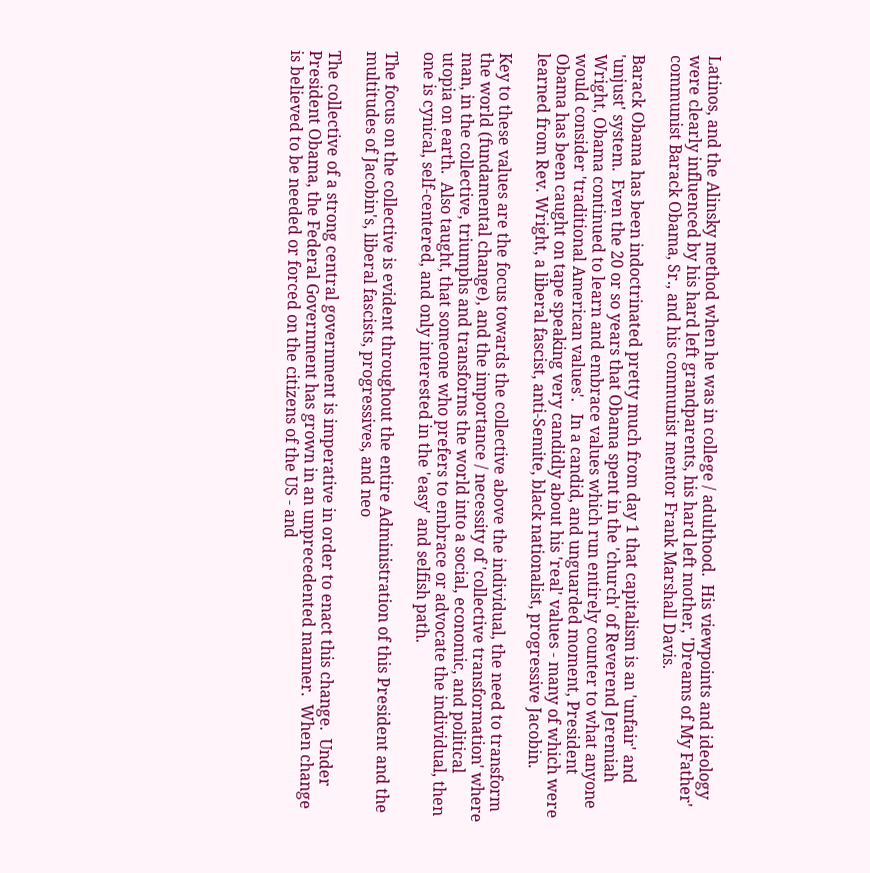Latinos, and the Alinsky method when he was in college / adulthood.  His viewpoints and ideology were clearly influenced by his hard left grandparents, his hard left mother, 'Dreams of My Father' communist Barack Obama, Sr., and his communist mentor Frank Marshall Davis.

Barack Obama has been indoctrinated pretty much from day 1 that capitalism is an 'unfair' and 'unjust' system.  Even the 20 or so years that Obama spent in the 'church' of Reverend Jeremiah Wright, Obama continued to learn and embrace values which run entirely counter to what anyone would consider 'traditional American values'.   In a candid, and unguarded moment, President Obama has been caught on tape speaking very candidly about his 'real' values - many of which were learned from Rev. Wright, a liberal fascist, anti-Semite, black nationalist, progressive Jacobin.

Key to these values are the focus towards the collective above the individual, the need to transform the world (fundamental change), and the importance / necessity of 'collective transformation' where man, in the collective, triumphs and transforms the world into a social, economic, and political utopia on earth.  Also taught, that someone who prefers to embrace or advocate the individual, then one is cynical, self-centered, and only interested in the 'easy' and selfish path.

The focus on the collective is evident throughout the entire Administration of this President and the multitudes of Jacobin's, liberal fascists, progressives, and neo

The collective of a strong central government is imperative in order to enact this change.  Under President Obama, the Federal Government has grown in an unprecedented manner.  When change is believed to be needed or forced on the citizens of the US - and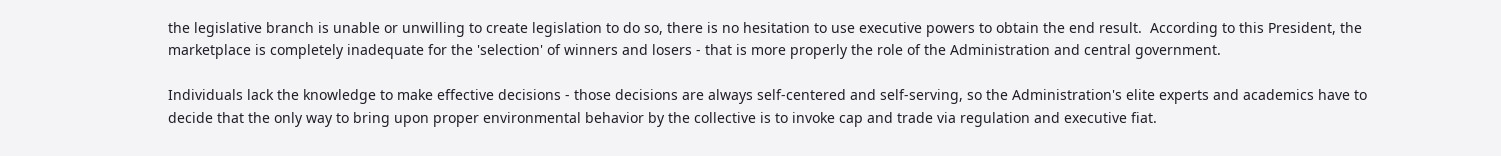the legislative branch is unable or unwilling to create legislation to do so, there is no hesitation to use executive powers to obtain the end result.  According to this President, the marketplace is completely inadequate for the 'selection' of winners and losers - that is more properly the role of the Administration and central government.

Individuals lack the knowledge to make effective decisions - those decisions are always self-centered and self-serving, so the Administration's elite experts and academics have to decide that the only way to bring upon proper environmental behavior by the collective is to invoke cap and trade via regulation and executive fiat.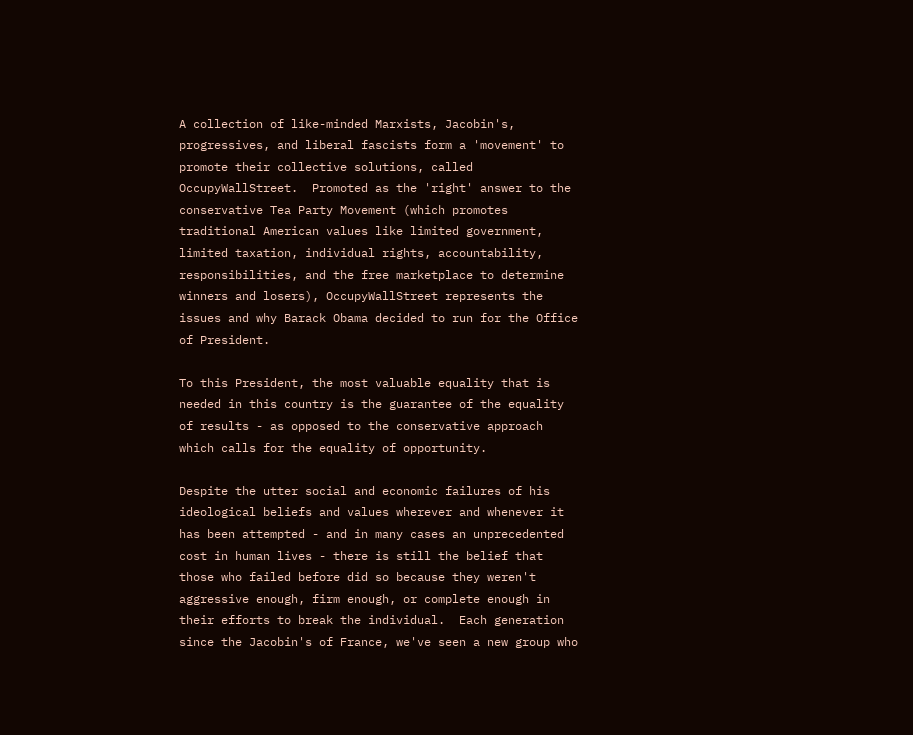A collection of like-minded Marxists, Jacobin's, progressives, and liberal fascists form a 'movement' to promote their collective solutions, called OccupyWallStreet.  Promoted as the 'right' answer to the conservative Tea Party Movement (which promotes traditional American values like limited government, limited taxation, individual rights, accountability, responsibilities, and the free marketplace to determine winners and losers), OccupyWallStreet represents the issues and why Barack Obama decided to run for the Office of President.

To this President, the most valuable equality that is needed in this country is the guarantee of the equality of results - as opposed to the conservative approach which calls for the equality of opportunity.

Despite the utter social and economic failures of his ideological beliefs and values wherever and whenever it has been attempted - and in many cases an unprecedented cost in human lives - there is still the belief that those who failed before did so because they weren't aggressive enough, firm enough, or complete enough in their efforts to break the individual.  Each generation since the Jacobin's of France, we've seen a new group who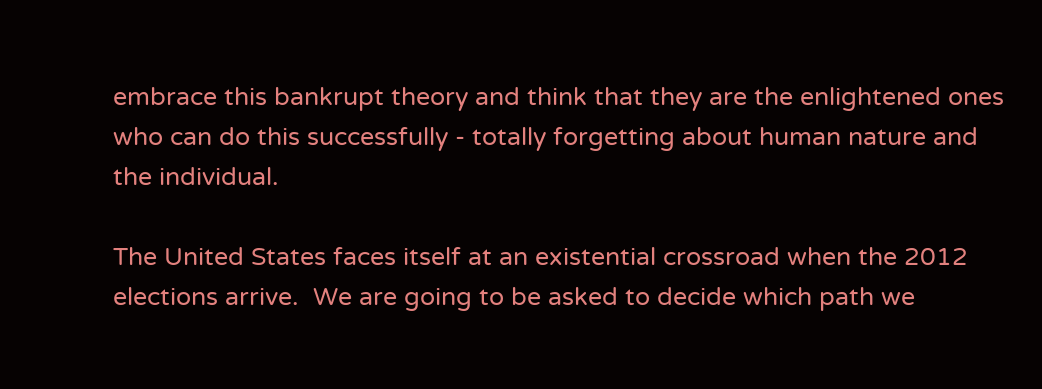embrace this bankrupt theory and think that they are the enlightened ones who can do this successfully - totally forgetting about human nature and the individual.

The United States faces itself at an existential crossroad when the 2012 elections arrive.  We are going to be asked to decide which path we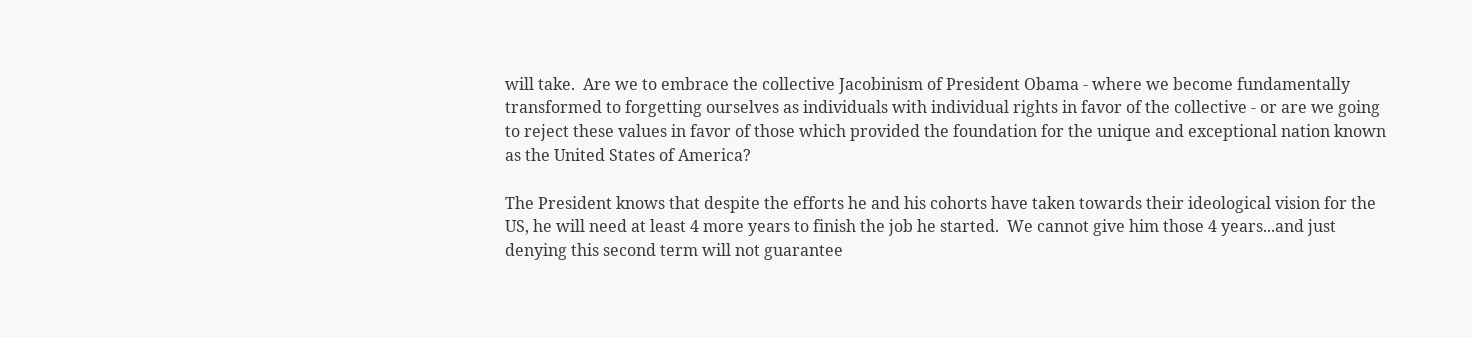will take.  Are we to embrace the collective Jacobinism of President Obama - where we become fundamentally transformed to forgetting ourselves as individuals with individual rights in favor of the collective - or are we going to reject these values in favor of those which provided the foundation for the unique and exceptional nation known as the United States of America?

The President knows that despite the efforts he and his cohorts have taken towards their ideological vision for the US, he will need at least 4 more years to finish the job he started.  We cannot give him those 4 years...and just denying this second term will not guarantee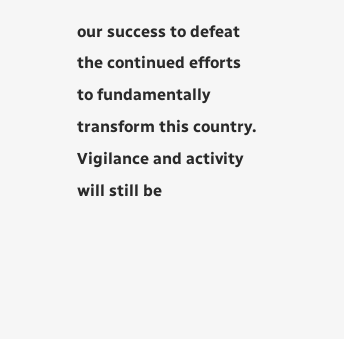our success to defeat the continued efforts to fundamentally transform this country.  Vigilance and activity will still be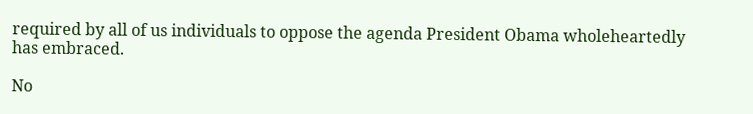required by all of us individuals to oppose the agenda President Obama wholeheartedly has embraced.

No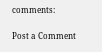comments:

Post a Comment